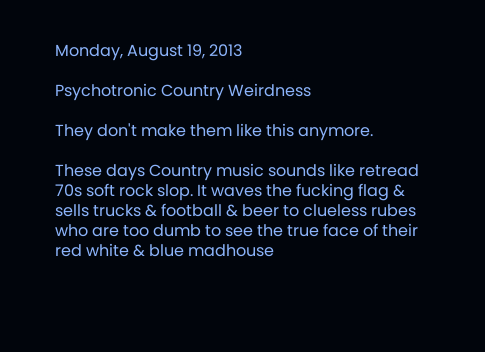Monday, August 19, 2013

Psychotronic Country Weirdness

They don't make them like this anymore.

These days Country music sounds like retread 70s soft rock slop. It waves the fucking flag & sells trucks & football & beer to clueless rubes who are too dumb to see the true face of their red white & blue madhouse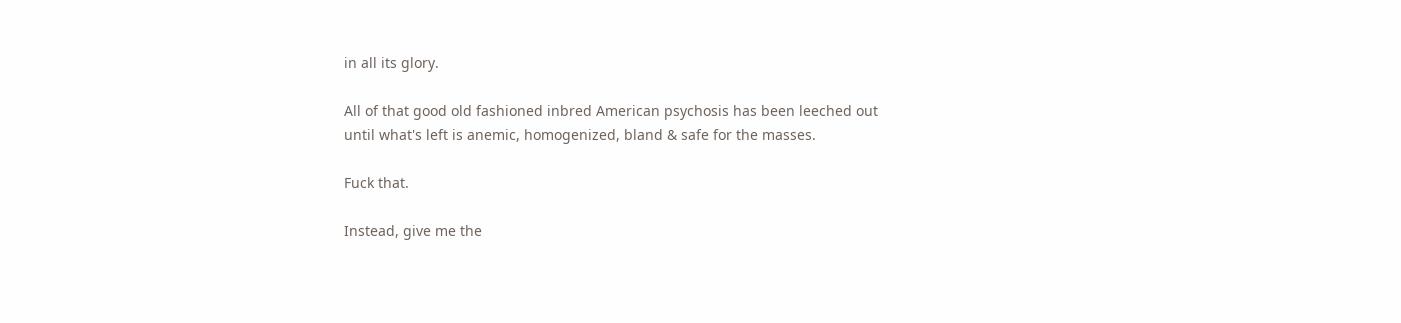in all its glory.

All of that good old fashioned inbred American psychosis has been leeched out
until what's left is anemic, homogenized, bland & safe for the masses.

Fuck that.

Instead, give me the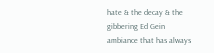hate & the decay & the gibbering Ed Gein ambiance that has always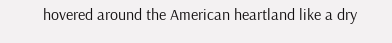hovered around the American heartland like a dry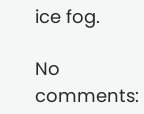ice fog.

No comments: